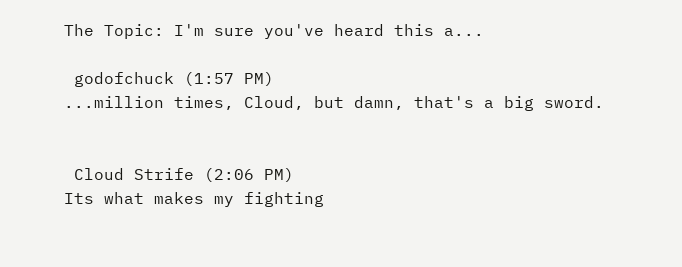The Topic: I'm sure you've heard this a...

 godofchuck (1:57 PM)
...million times, Cloud, but damn, that's a big sword.


 Cloud Strife (2:06 PM)
Its what makes my fighting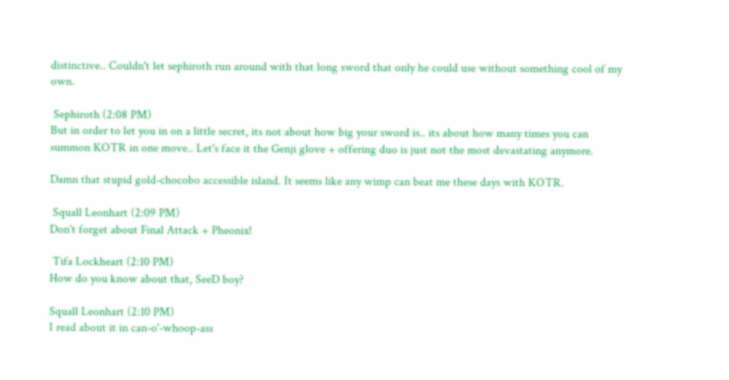distinctive.. Couldn't let sephiroth run around with that long sword that only he could use without something cool of my own.

 Sephiroth (2:08 PM)
But in order to let you in on a little secret, its not about how big your sword is.. its about how many times you can summon KOTR in one move.. Let's face it the Genji glove + offering duo is just not the most devastating anymore.

Damn that stupid gold-chocobo accessible island. It seems like any wimp can beat me these days with KOTR.

 Squall Leonhart (2:09 PM)
Don't forget about Final Attack + Pheonix!

 Tifa Lockheart (2:10 PM)
How do you know about that, SeeD boy?

Squall Leonhart (2:10 PM)
I read about it in can-o'-whoop-ass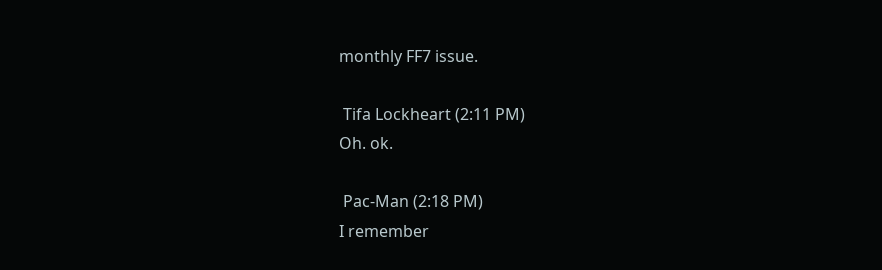monthly FF7 issue.

 Tifa Lockheart (2:11 PM)
Oh. ok.

 Pac-Man (2:18 PM)
I remember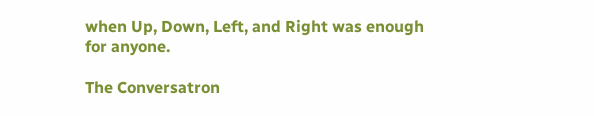when Up, Down, Left, and Right was enough for anyone.

The Conversatron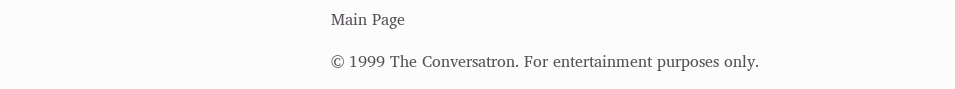Main Page

© 1999 The Conversatron. For entertainment purposes only.